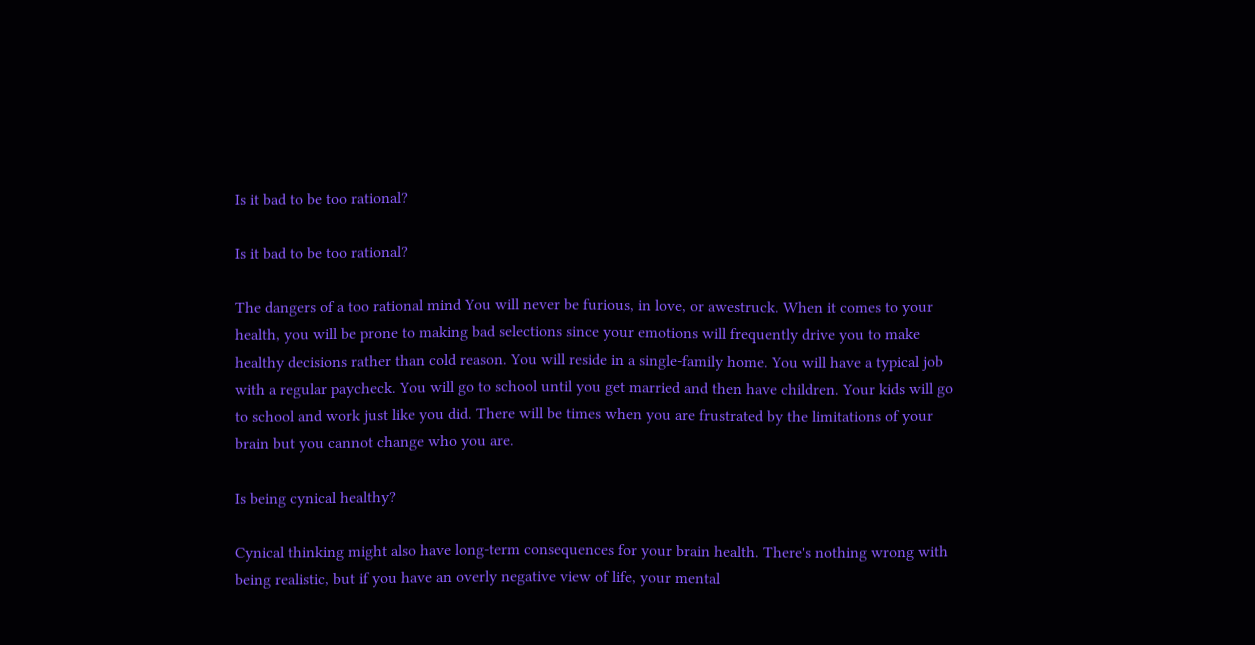Is it bad to be too rational?

Is it bad to be too rational?

The dangers of a too rational mind You will never be furious, in love, or awestruck. When it comes to your health, you will be prone to making bad selections since your emotions will frequently drive you to make healthy decisions rather than cold reason. You will reside in a single-family home. You will have a typical job with a regular paycheck. You will go to school until you get married and then have children. Your kids will go to school and work just like you did. There will be times when you are frustrated by the limitations of your brain but you cannot change who you are.

Is being cynical healthy?

Cynical thinking might also have long-term consequences for your brain health. There's nothing wrong with being realistic, but if you have an overly negative view of life, your mental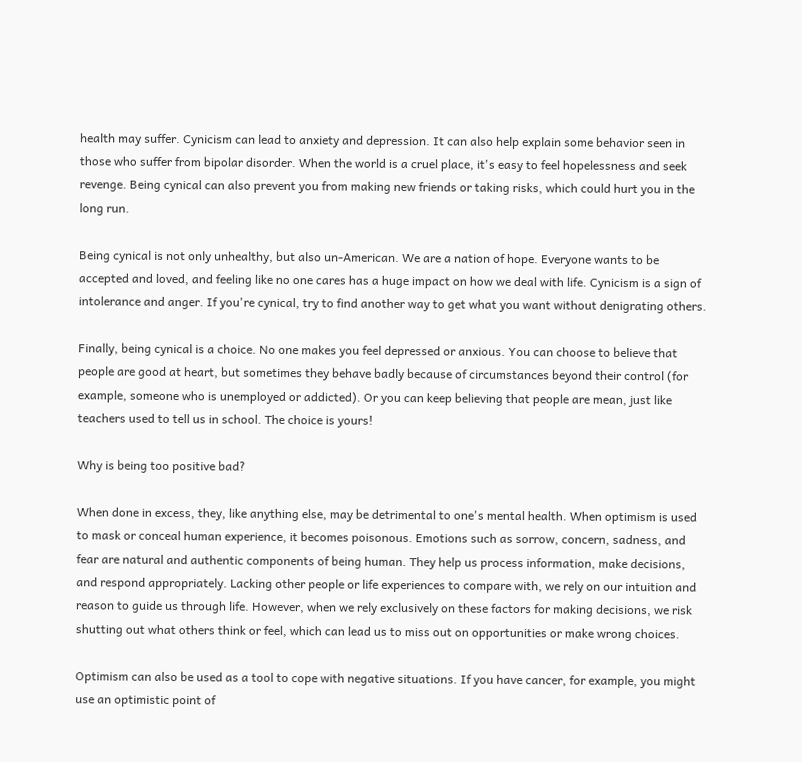health may suffer. Cynicism can lead to anxiety and depression. It can also help explain some behavior seen in those who suffer from bipolar disorder. When the world is a cruel place, it's easy to feel hopelessness and seek revenge. Being cynical can also prevent you from making new friends or taking risks, which could hurt you in the long run.

Being cynical is not only unhealthy, but also un-American. We are a nation of hope. Everyone wants to be accepted and loved, and feeling like no one cares has a huge impact on how we deal with life. Cynicism is a sign of intolerance and anger. If you're cynical, try to find another way to get what you want without denigrating others.

Finally, being cynical is a choice. No one makes you feel depressed or anxious. You can choose to believe that people are good at heart, but sometimes they behave badly because of circumstances beyond their control (for example, someone who is unemployed or addicted). Or you can keep believing that people are mean, just like teachers used to tell us in school. The choice is yours!

Why is being too positive bad?

When done in excess, they, like anything else, may be detrimental to one's mental health. When optimism is used to mask or conceal human experience, it becomes poisonous. Emotions such as sorrow, concern, sadness, and fear are natural and authentic components of being human. They help us process information, make decisions, and respond appropriately. Lacking other people or life experiences to compare with, we rely on our intuition and reason to guide us through life. However, when we rely exclusively on these factors for making decisions, we risk shutting out what others think or feel, which can lead us to miss out on opportunities or make wrong choices.

Optimism can also be used as a tool to cope with negative situations. If you have cancer, for example, you might use an optimistic point of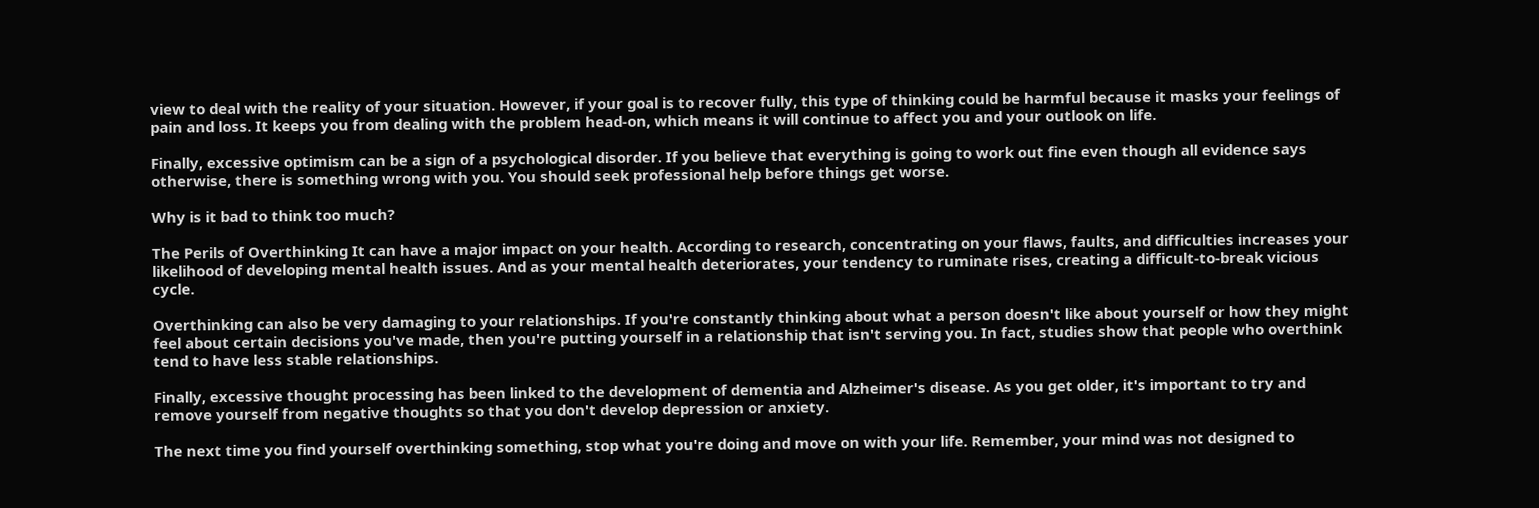view to deal with the reality of your situation. However, if your goal is to recover fully, this type of thinking could be harmful because it masks your feelings of pain and loss. It keeps you from dealing with the problem head-on, which means it will continue to affect you and your outlook on life.

Finally, excessive optimism can be a sign of a psychological disorder. If you believe that everything is going to work out fine even though all evidence says otherwise, there is something wrong with you. You should seek professional help before things get worse.

Why is it bad to think too much?

The Perils of Overthinking It can have a major impact on your health. According to research, concentrating on your flaws, faults, and difficulties increases your likelihood of developing mental health issues. And as your mental health deteriorates, your tendency to ruminate rises, creating a difficult-to-break vicious cycle.

Overthinking can also be very damaging to your relationships. If you're constantly thinking about what a person doesn't like about yourself or how they might feel about certain decisions you've made, then you're putting yourself in a relationship that isn't serving you. In fact, studies show that people who overthink tend to have less stable relationships.

Finally, excessive thought processing has been linked to the development of dementia and Alzheimer's disease. As you get older, it's important to try and remove yourself from negative thoughts so that you don't develop depression or anxiety.

The next time you find yourself overthinking something, stop what you're doing and move on with your life. Remember, your mind was not designed to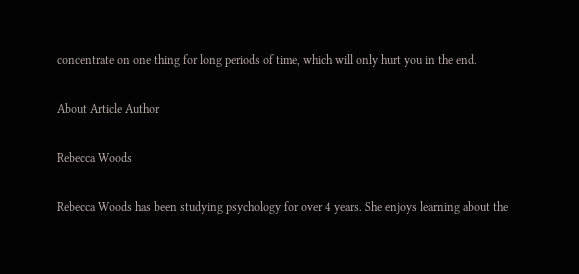concentrate on one thing for long periods of time, which will only hurt you in the end.

About Article Author

Rebecca Woods

Rebecca Woods has been studying psychology for over 4 years. She enjoys learning about the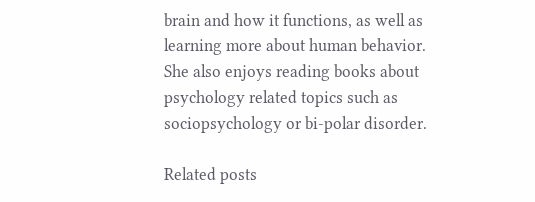brain and how it functions, as well as learning more about human behavior. She also enjoys reading books about psychology related topics such as sociopsychology or bi-polar disorder.

Related posts